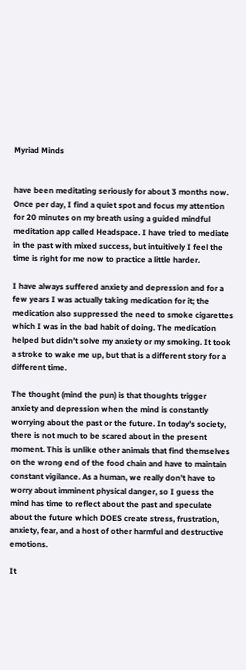Myriad Minds


have been meditating seriously for about 3 months now. Once per day, I find a quiet spot and focus my attention for 20 minutes on my breath using a guided mindful meditation app called Headspace. I have tried to mediate in the past with mixed success, but intuitively I feel the time is right for me now to practice a little harder.

I have always suffered anxiety and depression and for a few years I was actually taking medication for it; the medication also suppressed the need to smoke cigarettes which I was in the bad habit of doing. The medication helped but didn’t solve my anxiety or my smoking. It took a stroke to wake me up, but that is a different story for a different time.

The thought (mind the pun) is that thoughts trigger anxiety and depression when the mind is constantly worrying about the past or the future. In today’s society, there is not much to be scared about in the present moment. This is unlike other animals that find themselves on the wrong end of the food chain and have to maintain constant vigilance. As a human, we really don’t have to worry about imminent physical danger, so I guess the mind has time to reflect about the past and speculate about the future which DOES create stress, frustration, anxiety, fear, and a host of other harmful and destructive emotions.

It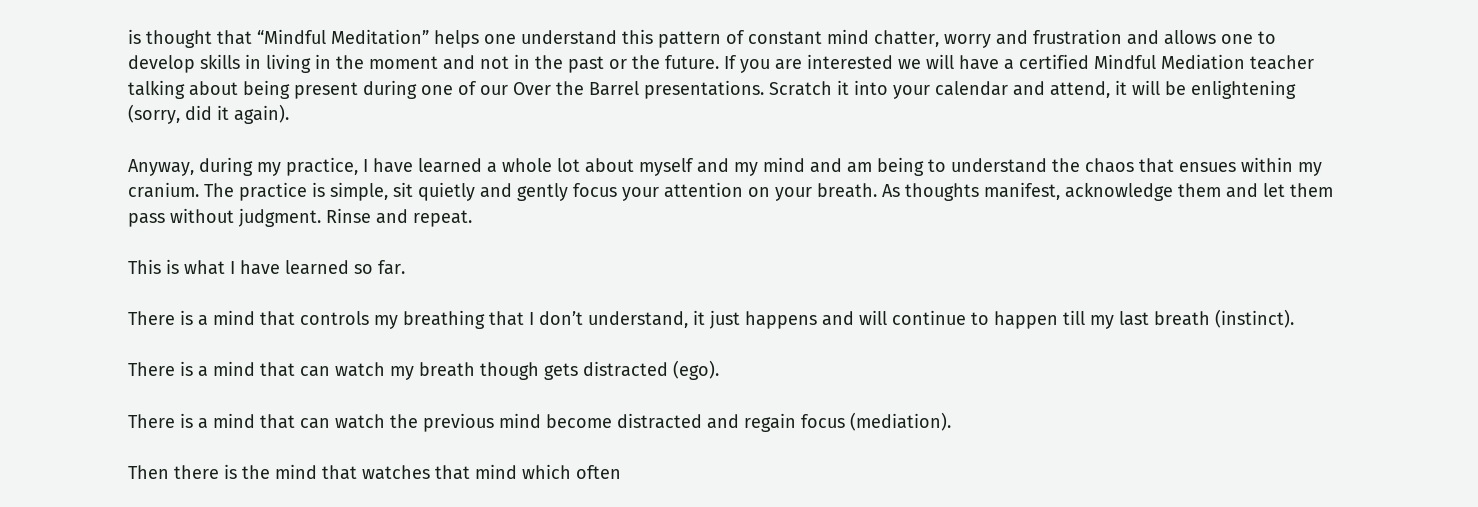is thought that “Mindful Meditation” helps one understand this pattern of constant mind chatter, worry and frustration and allows one to develop skills in living in the moment and not in the past or the future. If you are interested we will have a certified Mindful Mediation teacher talking about being present during one of our Over the Barrel presentations. Scratch it into your calendar and attend, it will be enlightening (sorry, did it again).

Anyway, during my practice, I have learned a whole lot about myself and my mind and am being to understand the chaos that ensues within my cranium. The practice is simple, sit quietly and gently focus your attention on your breath. As thoughts manifest, acknowledge them and let them pass without judgment. Rinse and repeat.

This is what I have learned so far.

There is a mind that controls my breathing that I don’t understand, it just happens and will continue to happen till my last breath (instinct).

There is a mind that can watch my breath though gets distracted (ego).

There is a mind that can watch the previous mind become distracted and regain focus (mediation).

Then there is the mind that watches that mind which often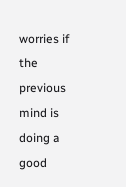worries if the previous mind is doing a good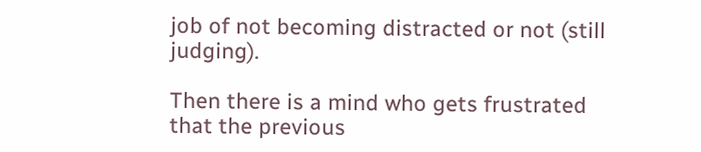job of not becoming distracted or not (still judging).

Then there is a mind who gets frustrated that the previous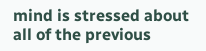mind is stressed about all of the previous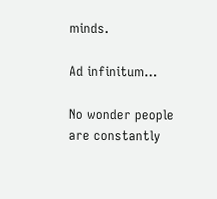minds.

Ad infinitum…

No wonder people are constantly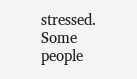stressed. Some people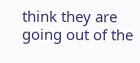think they are going out of the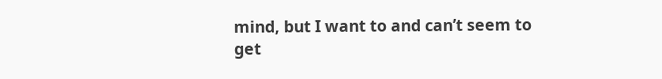mind, but I want to and can’t seem to get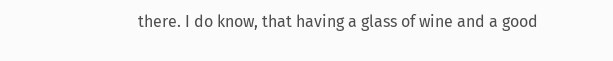there. I do know, that having a glass of wine and a good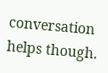conversation helps though.